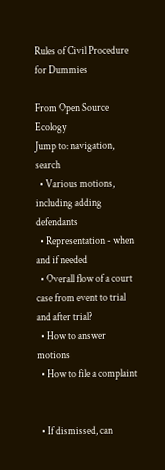Rules of Civil Procedure for Dummies

From Open Source Ecology
Jump to: navigation, search
  • Various motions, including adding defendants
  • Representation - when and if needed
  • Overall flow of a court case from event to trial and after trial?
  • How to answer motions
  • How to file a complaint


  • If dismissed, can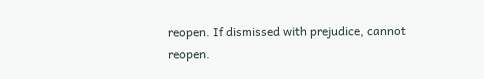reopen. If dismissed with prejudice, cannot reopen.